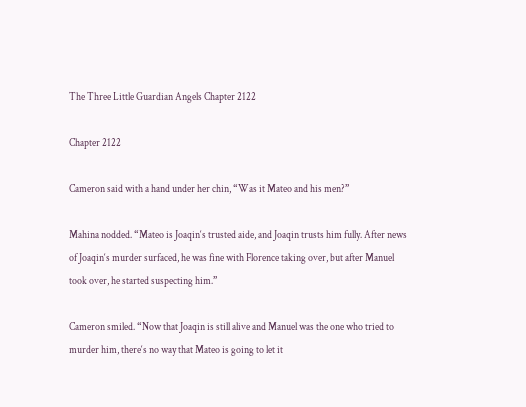The Three Little Guardian Angels Chapter 2122

Chapter 2122

Cameron said with a hand under her chin, “Was it Mateo and his men?”

Mahina nodded. “Mateo is Joaqin‘s trusted aide, and Joaqin trusts him fully. After news of Joaqin‘s murder surfaced, he was fine with Florence taking over, but after Manuel took over, he started suspecting him.”

Cameron smiled. “Now that Joaqin is still alive and Manuel was the one who tried to murder him, there‘s no way that Mateo is going to let it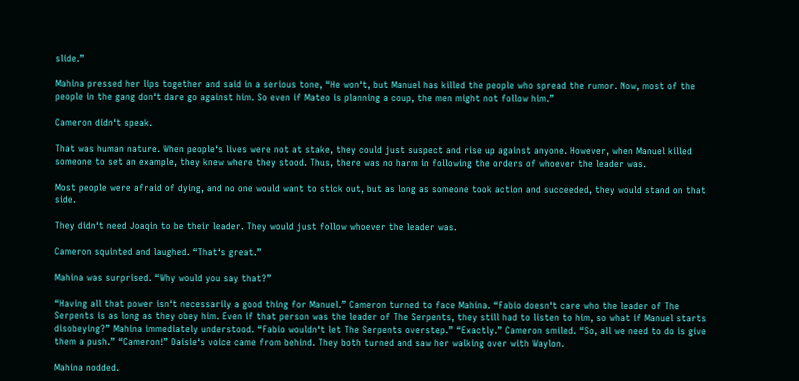slide.”

Mahina pressed her lips together and said in a serious tone, “He won‘t, but Manuel has killed the people who spread the rumor. Now, most of the people in the gang don‘t dare go against him. So even if Mateo is planning a coup, the men might not follow him.”

Cameron didn‘t speak.

That was human nature. When people‘s lives were not at stake, they could just suspect and rise up against anyone. However, when Manuel killed someone to set an example, they knew where they stood. Thus, there was no harm in following the orders of whoever the leader was.

Most people were afraid of dying, and no one would want to stick out, but as long as someone took action and succeeded, they would stand on that side.

They didn‘t need Joaqin to be their leader. They would just follow whoever the leader was.

Cameron squinted and laughed. “That‘s great.”

Mahina was surprised. “Why would you say that?”

“Having all that power isn‘t necessarily a good thing for Manuel.” Cameron turned to face Mahina. “Fabio doesn‘t care who the leader of The Serpents is as long as they obey him. Even if that person was the leader of The Serpents, they still had to listen to him, so what if Manuel starts disobeying?” Mahina immediately understood. “Fabio wouldn‘t let The Serpents overstep.” “Exactly.” Cameron smiled. “So, all we need to do is give them a push.” “Cameron!” Daisie‘s voice came from behind. They both turned and saw her walking over with Waylon.

Mahina nodded.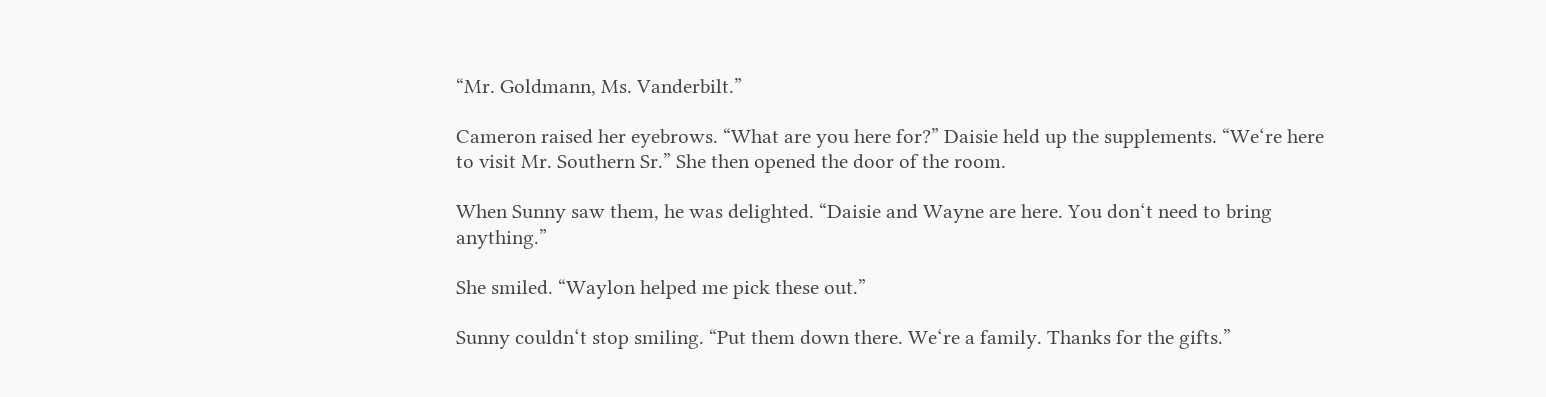“Mr. Goldmann, Ms. Vanderbilt.”

Cameron raised her eyebrows. “What are you here for?” Daisie held up the supplements. “We‘re here to visit Mr. Southern Sr.” She then opened the door of the room.

When Sunny saw them, he was delighted. “Daisie and Wayne are here. You don‘t need to bring anything.”

She smiled. “Waylon helped me pick these out.”

Sunny couldn‘t stop smiling. “Put them down there. We‘re a family. Thanks for the gifts.”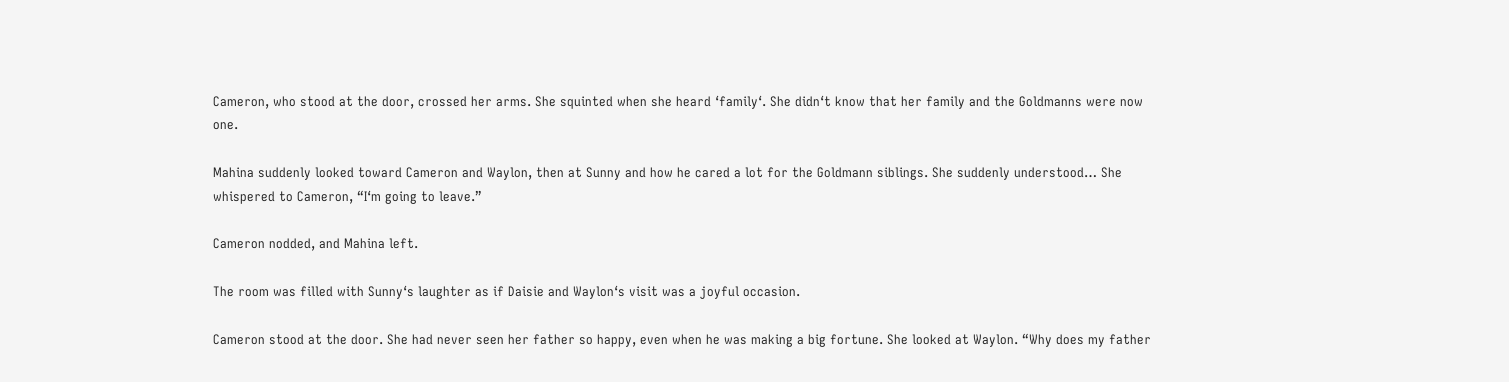Cameron, who stood at the door, crossed her arms. She squinted when she heard ‘family‘. She didn‘t know that her family and the Goldmanns were now one.

Mahina suddenly looked toward Cameron and Waylon, then at Sunny and how he cared a lot for the Goldmann siblings. She suddenly understood… She whispered to Cameron, “I‘m going to leave.”

Cameron nodded, and Mahina left.

The room was filled with Sunny‘s laughter as if Daisie and Waylon‘s visit was a joyful occasion.

Cameron stood at the door. She had never seen her father so happy, even when he was making a big fortune. She looked at Waylon. “Why does my father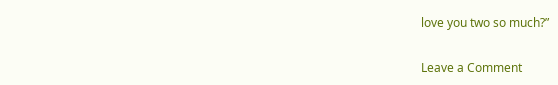love you two so much?”


Leave a Comment